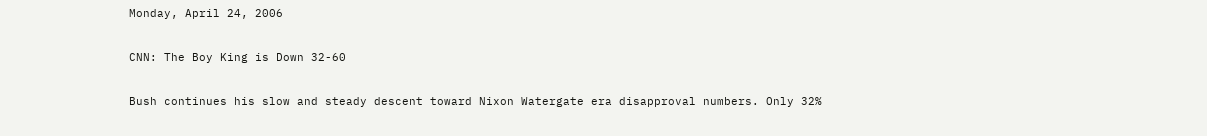Monday, April 24, 2006

CNN: The Boy King is Down 32-60

Bush continues his slow and steady descent toward Nixon Watergate era disapproval numbers. Only 32%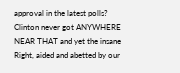approval in the latest polls? Clinton never got ANYWHERE NEAR THAT and yet the insane Right, aided and abetted by our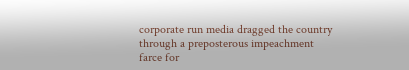corporate run media dragged the country through a preposterous impeachment farce for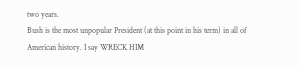two years.
Bush is the most unpopular President (at this point in his term) in all of American history. I say WRECK HIM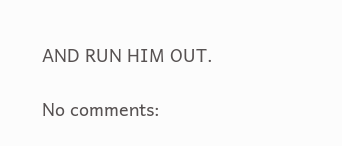AND RUN HIM OUT.

No comments: